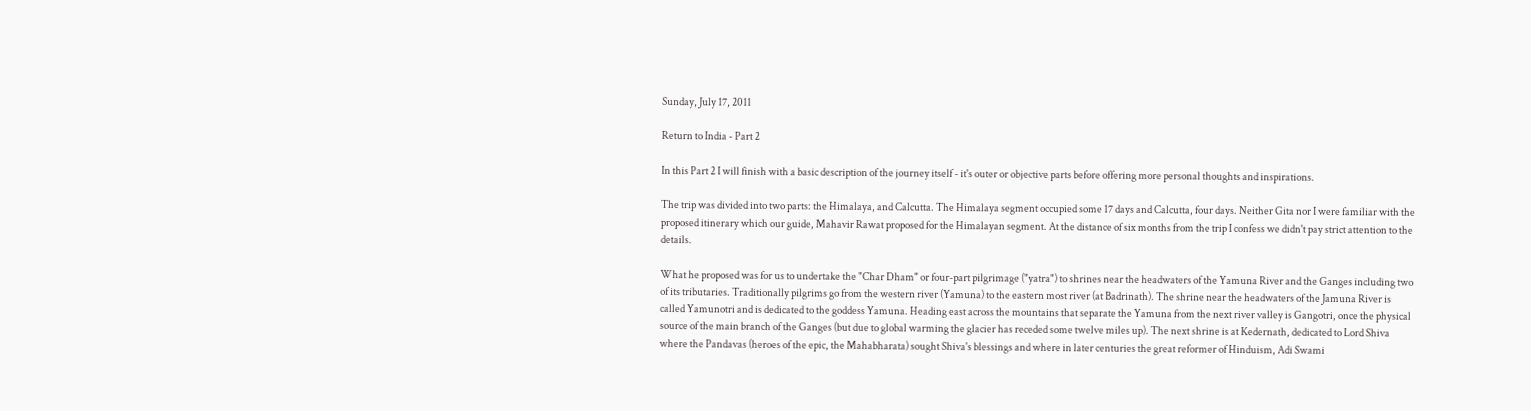Sunday, July 17, 2011

Return to India - Part 2

In this Part 2 I will finish with a basic description of the journey itself - it's outer or objective parts before offering more personal thoughts and inspirations.

The trip was divided into two parts: the Himalaya, and Calcutta. The Himalaya segment occupied some 17 days and Calcutta, four days. Neither Gita nor I were familiar with the proposed itinerary which our guide, Mahavir Rawat proposed for the Himalayan segment. At the distance of six months from the trip I confess we didn't pay strict attention to the details.

What he proposed was for us to undertake the "Char Dham" or four-part pilgrimage ("yatra") to shrines near the headwaters of the Yamuna River and the Ganges including two of its tributaries. Traditionally pilgrims go from the western river (Yamuna) to the eastern most river (at Badrinath). The shrine near the headwaters of the Jamuna River is called Yamunotri and is dedicated to the goddess Yamuna. Heading east across the mountains that separate the Yamuna from the next river valley is Gangotri, once the physical source of the main branch of the Ganges (but due to global warming the glacier has receded some twelve miles up). The next shrine is at Kedernath, dedicated to Lord Shiva where the Pandavas (heroes of the epic, the Mahabharata) sought Shiva's blessings and where in later centuries the great reformer of Hinduism, Adi Swami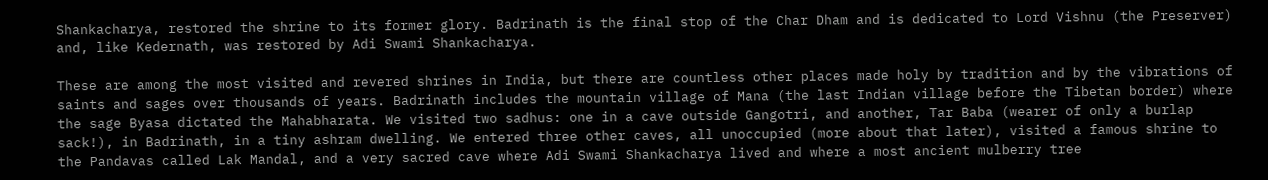Shankacharya, restored the shrine to its former glory. Badrinath is the final stop of the Char Dham and is dedicated to Lord Vishnu (the Preserver) and, like Kedernath, was restored by Adi Swami Shankacharya.

These are among the most visited and revered shrines in India, but there are countless other places made holy by tradition and by the vibrations of saints and sages over thousands of years. Badrinath includes the mountain village of Mana (the last Indian village before the Tibetan border) where the sage Byasa dictated the Mahabharata. We visited two sadhus: one in a cave outside Gangotri, and another, Tar Baba (wearer of only a burlap sack!), in Badrinath, in a tiny ashram dwelling. We entered three other caves, all unoccupied (more about that later), visited a famous shrine to the Pandavas called Lak Mandal, and a very sacred cave where Adi Swami Shankacharya lived and where a most ancient mulberry tree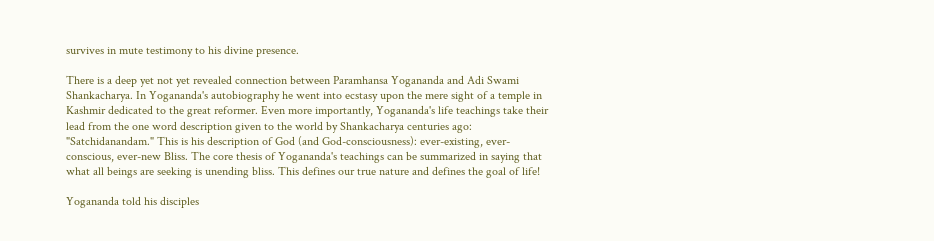survives in mute testimony to his divine presence.

There is a deep yet not yet revealed connection between Paramhansa Yogananda and Adi Swami Shankacharya. In Yogananda's autobiography he went into ecstasy upon the mere sight of a temple in Kashmir dedicated to the great reformer. Even more importantly, Yogananda's life teachings take their lead from the one word description given to the world by Shankacharya centuries ago: "Satchidanandam." This is his description of God (and God-consciousness): ever-existing, ever-conscious, ever-new Bliss. The core thesis of Yogananda's teachings can be summarized in saying that what all beings are seeking is unending bliss. This defines our true nature and defines the goal of life!

Yogananda told his disciples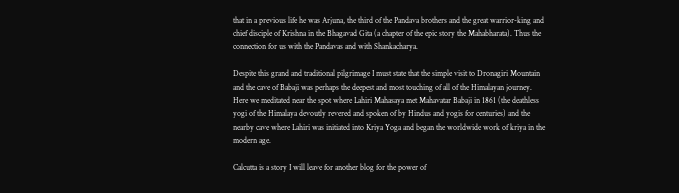that in a previous life he was Arjuna, the third of the Pandava brothers and the great warrior-king and chief disciple of Krishna in the Bhagavad Gita (a chapter of the epic story the Mahabharata). Thus the connection for us with the Pandavas and with Shankacharya.

Despite this grand and traditional pilgrimage I must state that the simple visit to Dronagiri Mountain and the cave of Babaji was perhaps the deepest and most touching of all of the Himalayan journey. Here we meditated near the spot where Lahiri Mahasaya met Mahavatar Babaji in 1861 (the deathless yogi of the Himalaya devoutly revered and spoken of by Hindus and yogis for centuries) and the nearby cave where Lahiri was initiated into Kriya Yoga and began the worldwide work of kriya in the modern age.

Calcutta is a story I will leave for another blog for the power of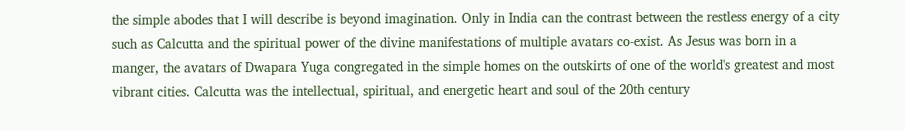the simple abodes that I will describe is beyond imagination. Only in India can the contrast between the restless energy of a city such as Calcutta and the spiritual power of the divine manifestations of multiple avatars co-exist. As Jesus was born in a manger, the avatars of Dwapara Yuga congregated in the simple homes on the outskirts of one of the world's greatest and most vibrant cities. Calcutta was the intellectual, spiritual, and energetic heart and soul of the 20th century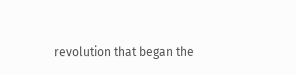revolution that began the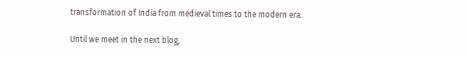transformation of India from medieval times to the modern era.

Until we meet in the next blog,